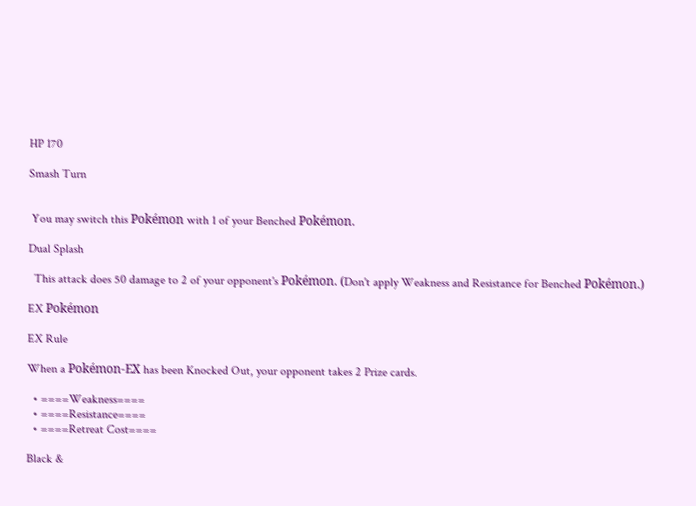HP 170

Smash Turn


 You may switch this Pokémon with 1 of your Benched Pokémon.

Dual Splash

  This attack does 50 damage to 2 of your opponent's Pokémon. (Don't apply Weakness and Resistance for Benched Pokémon.)

EX Pokémon

EX Rule

When a Pokémon-EX has been Knocked Out, your opponent takes 2 Prize cards.

  • ====Weakness====
  • ====Resistance====
  • ====Retreat Cost====

Black &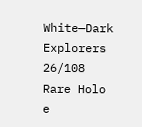White—Dark Explorers 26/108 Rare Holo e